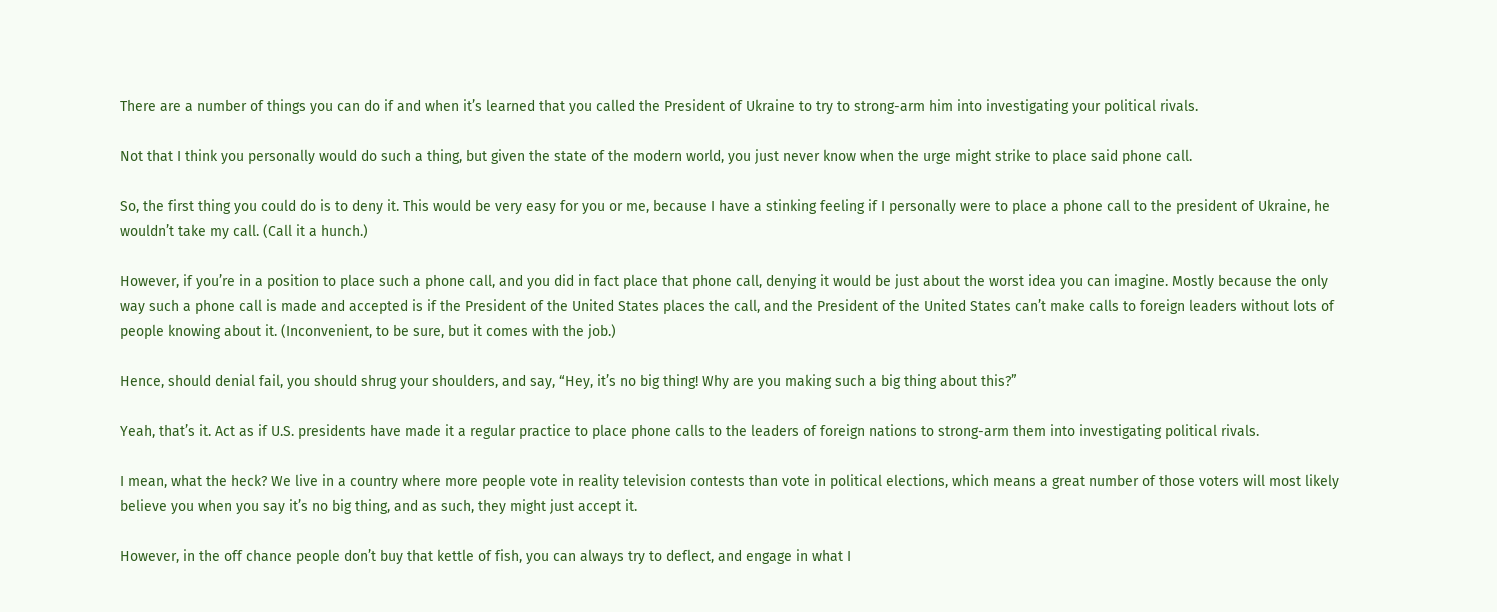There are a number of things you can do if and when it’s learned that you called the President of Ukraine to try to strong-arm him into investigating your political rivals.

Not that I think you personally would do such a thing, but given the state of the modern world, you just never know when the urge might strike to place said phone call.

So, the first thing you could do is to deny it. This would be very easy for you or me, because I have a stinking feeling if I personally were to place a phone call to the president of Ukraine, he wouldn’t take my call. (Call it a hunch.)

However, if you’re in a position to place such a phone call, and you did in fact place that phone call, denying it would be just about the worst idea you can imagine. Mostly because the only way such a phone call is made and accepted is if the President of the United States places the call, and the President of the United States can’t make calls to foreign leaders without lots of people knowing about it. (Inconvenient, to be sure, but it comes with the job.)

Hence, should denial fail, you should shrug your shoulders, and say, “Hey, it’s no big thing! Why are you making such a big thing about this?”

Yeah, that’s it. Act as if U.S. presidents have made it a regular practice to place phone calls to the leaders of foreign nations to strong-arm them into investigating political rivals.

I mean, what the heck? We live in a country where more people vote in reality television contests than vote in political elections, which means a great number of those voters will most likely believe you when you say it’s no big thing, and as such, they might just accept it.

However, in the off chance people don’t buy that kettle of fish, you can always try to deflect, and engage in what I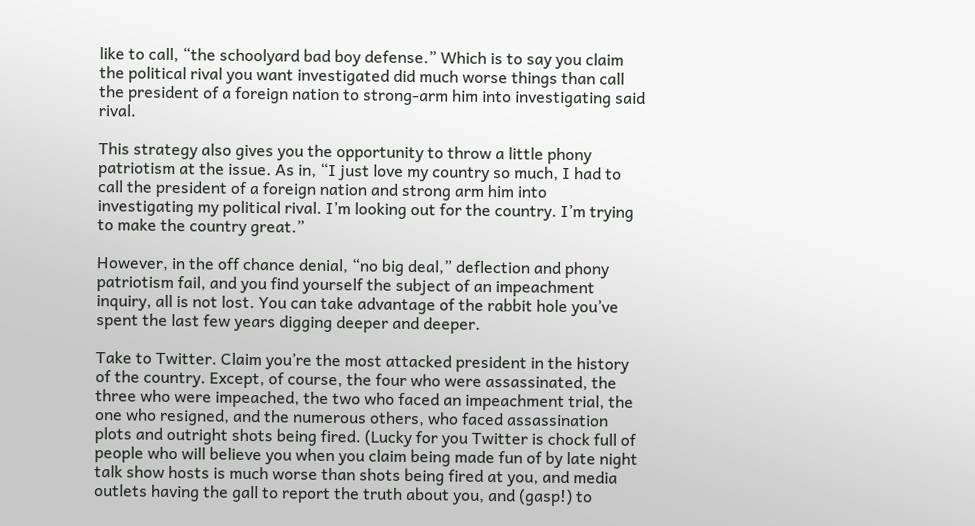like to call, “the schoolyard bad boy defense.” Which is to say you claim the political rival you want investigated did much worse things than call the president of a foreign nation to strong-arm him into investigating said rival.

This strategy also gives you the opportunity to throw a little phony patriotism at the issue. As in, “I just love my country so much, I had to call the president of a foreign nation and strong arm him into investigating my political rival. I’m looking out for the country. I’m trying to make the country great.”

However, in the off chance denial, “no big deal,” deflection and phony patriotism fail, and you find yourself the subject of an impeachment inquiry, all is not lost. You can take advantage of the rabbit hole you’ve spent the last few years digging deeper and deeper.

Take to Twitter. Claim you’re the most attacked president in the history of the country. Except, of course, the four who were assassinated, the three who were impeached, the two who faced an impeachment trial, the one who resigned, and the numerous others, who faced assassination plots and outright shots being fired. (Lucky for you Twitter is chock full of people who will believe you when you claim being made fun of by late night talk show hosts is much worse than shots being fired at you, and media outlets having the gall to report the truth about you, and (gasp!) to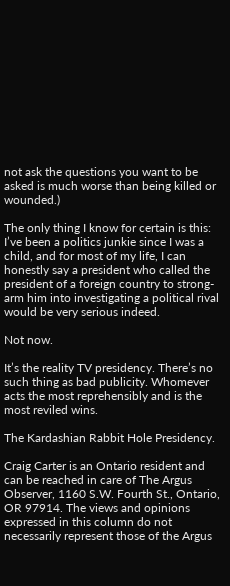not ask the questions you want to be asked is much worse than being killed or wounded.)

The only thing I know for certain is this: I’ve been a politics junkie since I was a child, and for most of my life, I can honestly say a president who called the president of a foreign country to strong-arm him into investigating a political rival would be very serious indeed.

Not now.

It’s the reality TV presidency. There’s no such thing as bad publicity. Whomever acts the most reprehensibly and is the most reviled wins.

The Kardashian Rabbit Hole Presidency.

Craig Carter is an Ontario resident and can be reached in care of The Argus Observer, 1160 S.W. Fourth St., Ontario, OR 97914. The views and opinions expressed in this column do not necessarily represent those of the Argus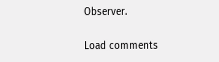Observer.

Load comments